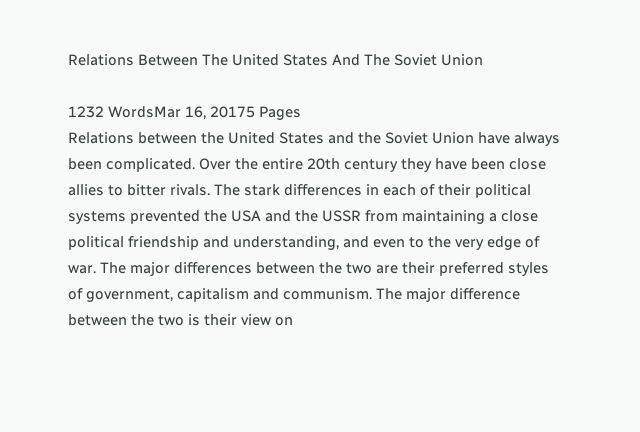Relations Between The United States And The Soviet Union

1232 WordsMar 16, 20175 Pages
Relations between the United States and the Soviet Union have always been complicated. Over the entire 20th century they have been close allies to bitter rivals. The stark differences in each of their political systems prevented the USA and the USSR from maintaining a close political friendship and understanding, and even to the very edge of war. The major differences between the two are their preferred styles of government, capitalism and communism. The major difference between the two is their view on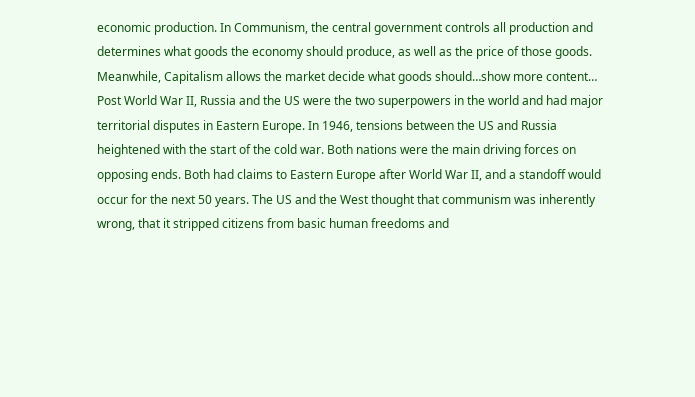economic production. In Communism, the central government controls all production and determines what goods the economy should produce, as well as the price of those goods. Meanwhile, Capitalism allows the market decide what goods should…show more content…
Post World War II, Russia and the US were the two superpowers in the world and had major territorial disputes in Eastern Europe. In 1946, tensions between the US and Russia heightened with the start of the cold war. Both nations were the main driving forces on opposing ends. Both had claims to Eastern Europe after World War II, and a standoff would occur for the next 50 years. The US and the West thought that communism was inherently wrong, that it stripped citizens from basic human freedoms and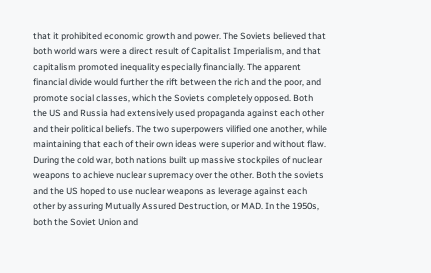that it prohibited economic growth and power. The Soviets believed that both world wars were a direct result of Capitalist Imperialism, and that capitalism promoted inequality especially financially. The apparent financial divide would further the rift between the rich and the poor, and promote social classes, which the Soviets completely opposed. Both the US and Russia had extensively used propaganda against each other and their political beliefs. The two superpowers vilified one another, while maintaining that each of their own ideas were superior and without flaw. During the cold war, both nations built up massive stockpiles of nuclear weapons to achieve nuclear supremacy over the other. Both the soviets and the US hoped to use nuclear weapons as leverage against each other by assuring Mutually Assured Destruction, or MAD. In the 1950s, both the Soviet Union and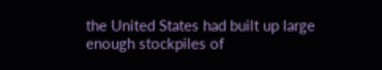the United States had built up large enough stockpiles of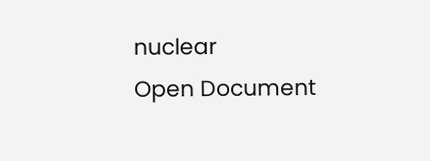nuclear
Open Document